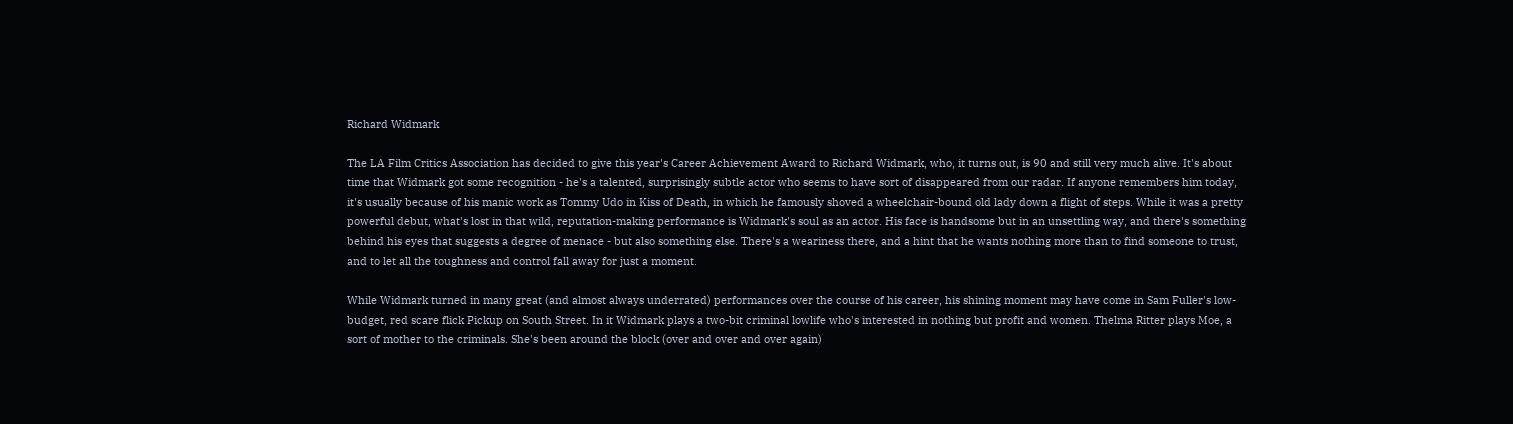Richard Widmark

The LA Film Critics Association has decided to give this year's Career Achievement Award to Richard Widmark, who, it turns out, is 90 and still very much alive. It's about time that Widmark got some recognition - he's a talented, surprisingly subtle actor who seems to have sort of disappeared from our radar. If anyone remembers him today, it's usually because of his manic work as Tommy Udo in Kiss of Death, in which he famously shoved a wheelchair-bound old lady down a flight of steps. While it was a pretty powerful debut, what's lost in that wild, reputation-making performance is Widmark's soul as an actor. His face is handsome but in an unsettling way, and there's something behind his eyes that suggests a degree of menace - but also something else. There's a weariness there, and a hint that he wants nothing more than to find someone to trust, and to let all the toughness and control fall away for just a moment.

While Widmark turned in many great (and almost always underrated) performances over the course of his career, his shining moment may have come in Sam Fuller's low-budget, red scare flick Pickup on South Street. In it Widmark plays a two-bit criminal lowlife who's interested in nothing but profit and women. Thelma Ritter plays Moe, a sort of mother to the criminals. She's been around the block (over and over and over again)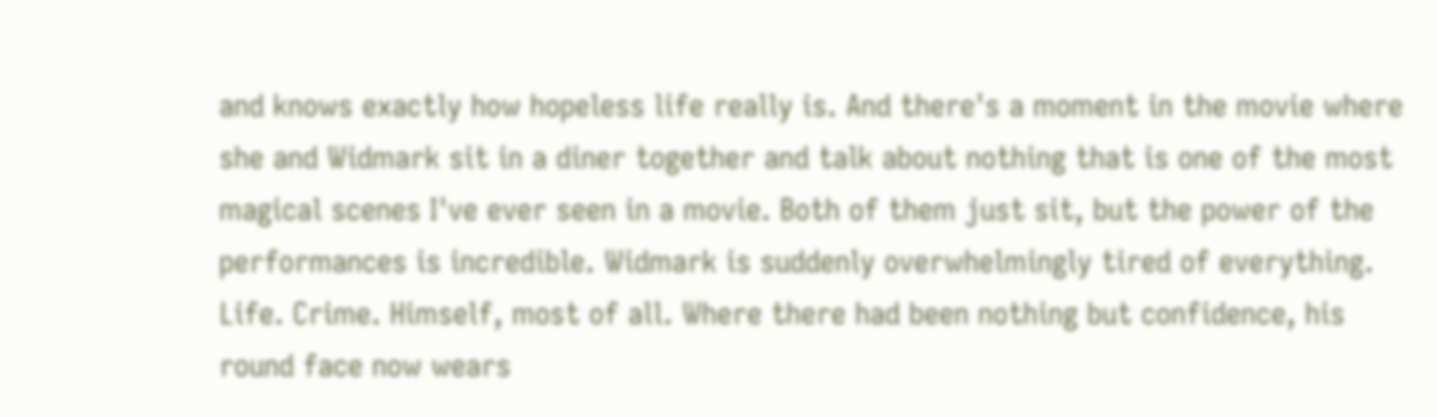and knows exactly how hopeless life really is. And there's a moment in the movie where she and Widmark sit in a diner together and talk about nothing that is one of the most magical scenes I've ever seen in a movie. Both of them just sit, but the power of the performances is incredible. Widmark is suddenly overwhelmingly tired of everything. Life. Crime. Himself, most of all. Where there had been nothing but confidence, his round face now wears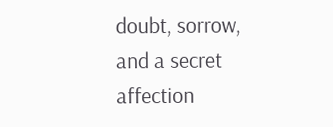doubt, sorrow, and a secret affection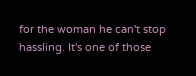for the woman he can't stop hassling. It's one of those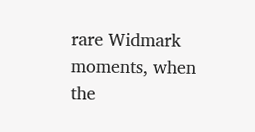rare Widmark moments, when the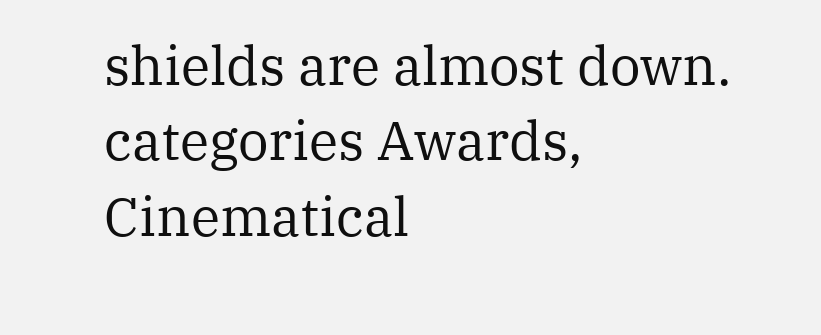shields are almost down.
categories Awards, Cinematical